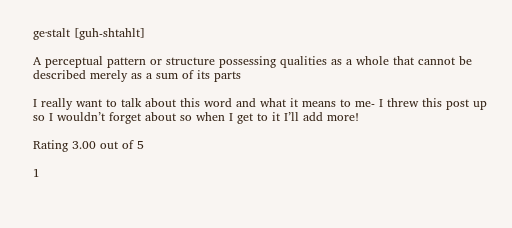ge·stalt [guh-shtahlt]

A perceptual pattern or structure possessing qualities as a whole that cannot be described merely as a sum of its parts

I really want to talk about this word and what it means to me- I threw this post up so I wouldn’t forget about so when I get to it I’ll add more!

Rating 3.00 out of 5

1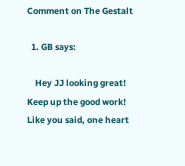Comment on The Gestalt

  1. GB says:

    Hey JJ looking great! Keep up the good work! Like you said, one heart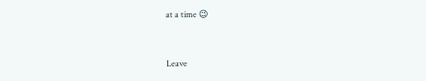at a time 😉


Leave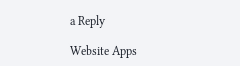a Reply

Website Apps